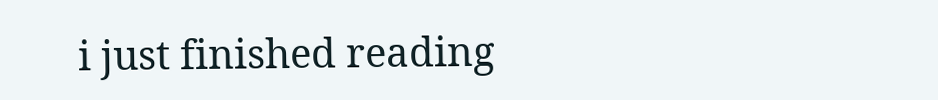i just finished reading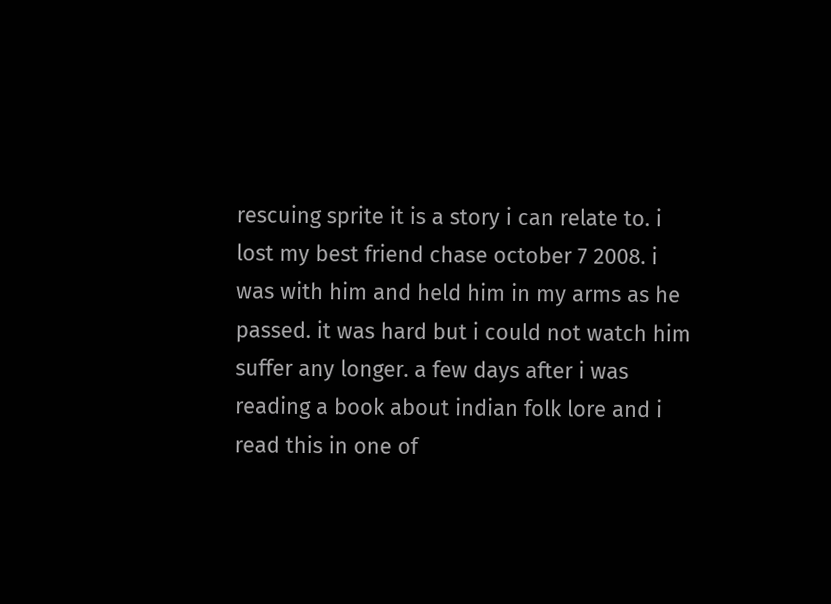rescuing sprite it is a story i can relate to. i lost my best friend chase october 7 2008. i was with him and held him in my arms as he passed. it was hard but i could not watch him suffer any longer. a few days after i was reading a book about indian folk lore and i read this in one of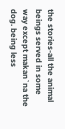the stories-all the animal beings served in some way except makan`na the dog. being less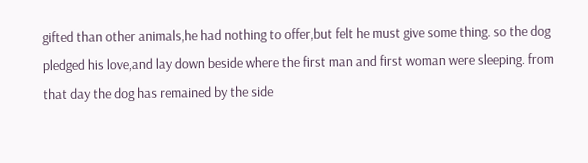gifted than other animals,he had nothing to offer,but felt he must give some thing. so the dog pledged his love,and lay down beside where the first man and first woman were sleeping. from that day the dog has remained by the side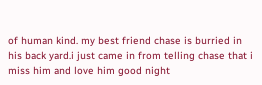of human kind. my best friend chase is burried in his back yard.i just came in from telling chase that i miss him and love him good night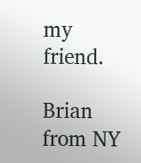my friend.

Brian from NY